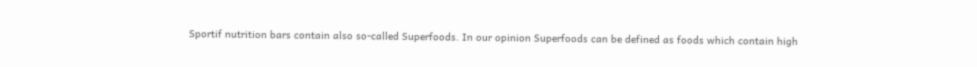Sportif nutrition bars contain also so-called Superfoods. In our opinion Superfoods can be defined as foods which contain high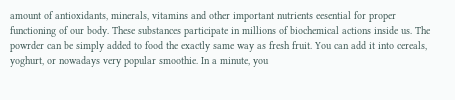amount of antioxidants, minerals, vitamins and other important nutrients eesential for proper functioning of our body. These substances participate in millions of biochemical actions inside us. The powrder can be simply added to food the exactly same way as fresh fruit. You can add it into cereals, yoghurt, or nowadays very popular smoothie. In a minute, you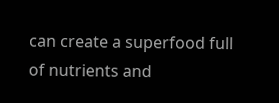can create a superfood full of nutrients and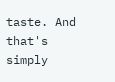taste. And that's simply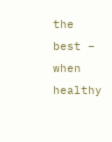the best – when healthy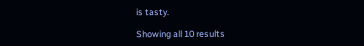is tasty.

Showing all 10 results